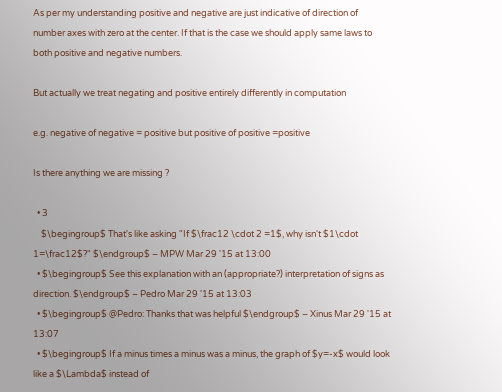As per my understanding positive and negative are just indicative of direction of number axes with zero at the center. If that is the case we should apply same laws to both positive and negative numbers.

But actually we treat negating and positive entirely differently in computation

e.g. negative of negative = positive but positive of positive =positive

Is there anything we are missing ?

  • 3
    $\begingroup$ That's like asking "If $\frac12 \cdot 2 =1$, why isn't $1\cdot 1=\frac12$?" $\endgroup$ – MPW Mar 29 '15 at 13:00
  • $\begingroup$ See this explanation with an (appropriate?) interpretation of signs as direction. $\endgroup$ – Pedro Mar 29 '15 at 13:03
  • $\begingroup$ @Pedro: Thanks that was helpful $\endgroup$ – Xinus Mar 29 '15 at 13:07
  • $\begingroup$ If a minus times a minus was a minus, the graph of $y=-x$ would look like a $\Lambda$ instead of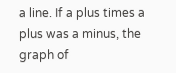a line. If a plus times a plus was a minus, the graph of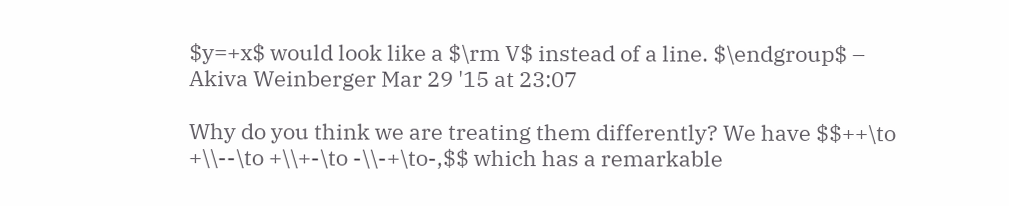$y=+x$ would look like a $\rm V$ instead of a line. $\endgroup$ – Akiva Weinberger Mar 29 '15 at 23:07

Why do you think we are treating them differently? We have $$++\to +\\--\to +\\+-\to -\\-+\to-,$$ which has a remarkable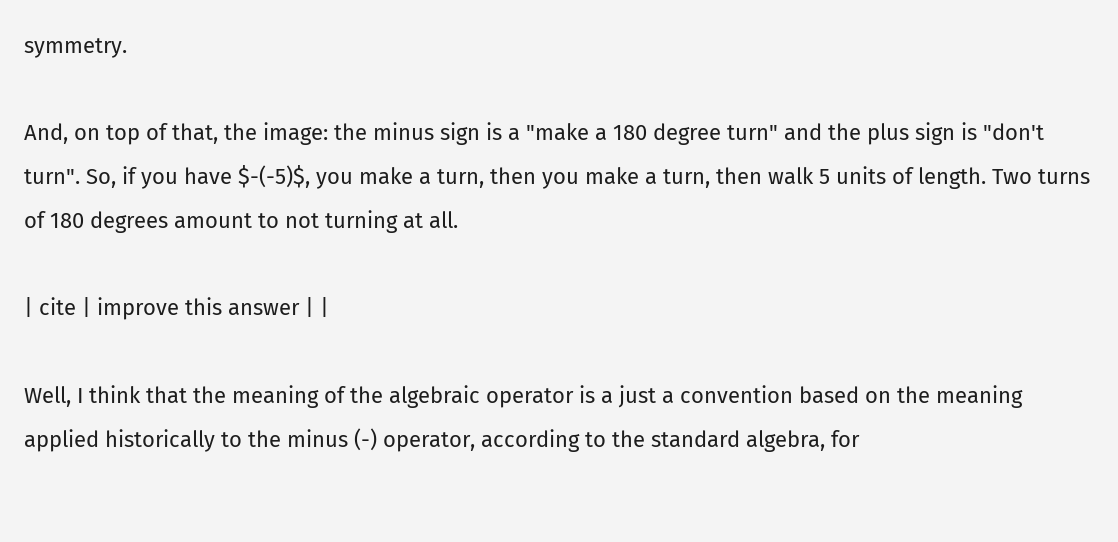symmetry.

And, on top of that, the image: the minus sign is a "make a 180 degree turn" and the plus sign is "don't turn". So, if you have $-(-5)$, you make a turn, then you make a turn, then walk 5 units of length. Two turns of 180 degrees amount to not turning at all.

| cite | improve this answer | |

Well, I think that the meaning of the algebraic operator is a just a convention based on the meaning applied historically to the minus (-) operator, according to the standard algebra, for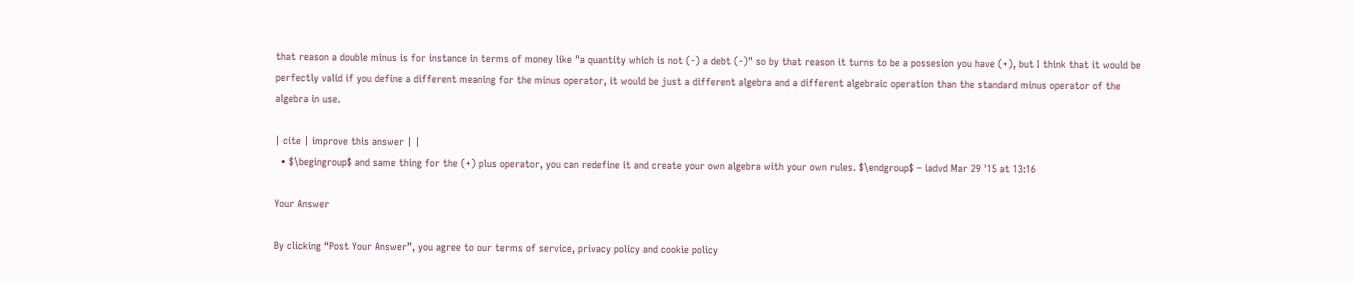that reason a double minus is for instance in terms of money like "a quantity which is not (-) a debt (-)" so by that reason it turns to be a possesion you have (+), but I think that it would be perfectly valid if you define a different meaning for the minus operator, it would be just a different algebra and a different algebraic operation than the standard minus operator of the algebra in use.

| cite | improve this answer | |
  • $\begingroup$ and same thing for the (+) plus operator, you can redefine it and create your own algebra with your own rules. $\endgroup$ – iadvd Mar 29 '15 at 13:16

Your Answer

By clicking “Post Your Answer”, you agree to our terms of service, privacy policy and cookie policy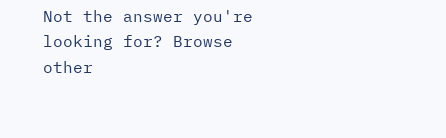Not the answer you're looking for? Browse other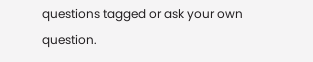questions tagged or ask your own question.